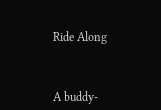Ride Along



A buddy-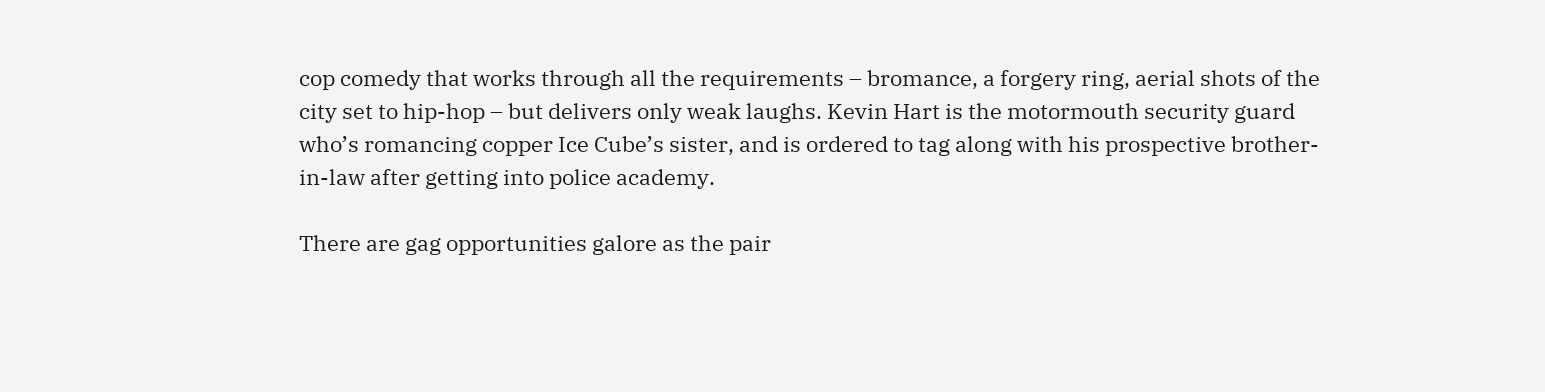cop comedy that works through all the requirements – bromance, a forgery ring, aerial shots of the city set to hip-hop – but delivers only weak laughs. Kevin Hart is the motormouth security guard who’s romancing copper Ice Cube’s sister, and is ordered to tag along with his prospective brother-in-law after getting into police academy.

There are gag opportunities galore as the pair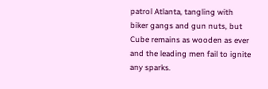patrol Atlanta, tangling with biker gangs and gun nuts, but Cube remains as wooden as ever and the leading men fail to ignite any sparks.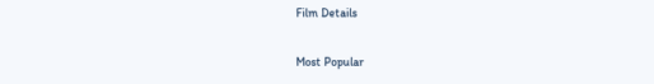Film Details

Most Popular